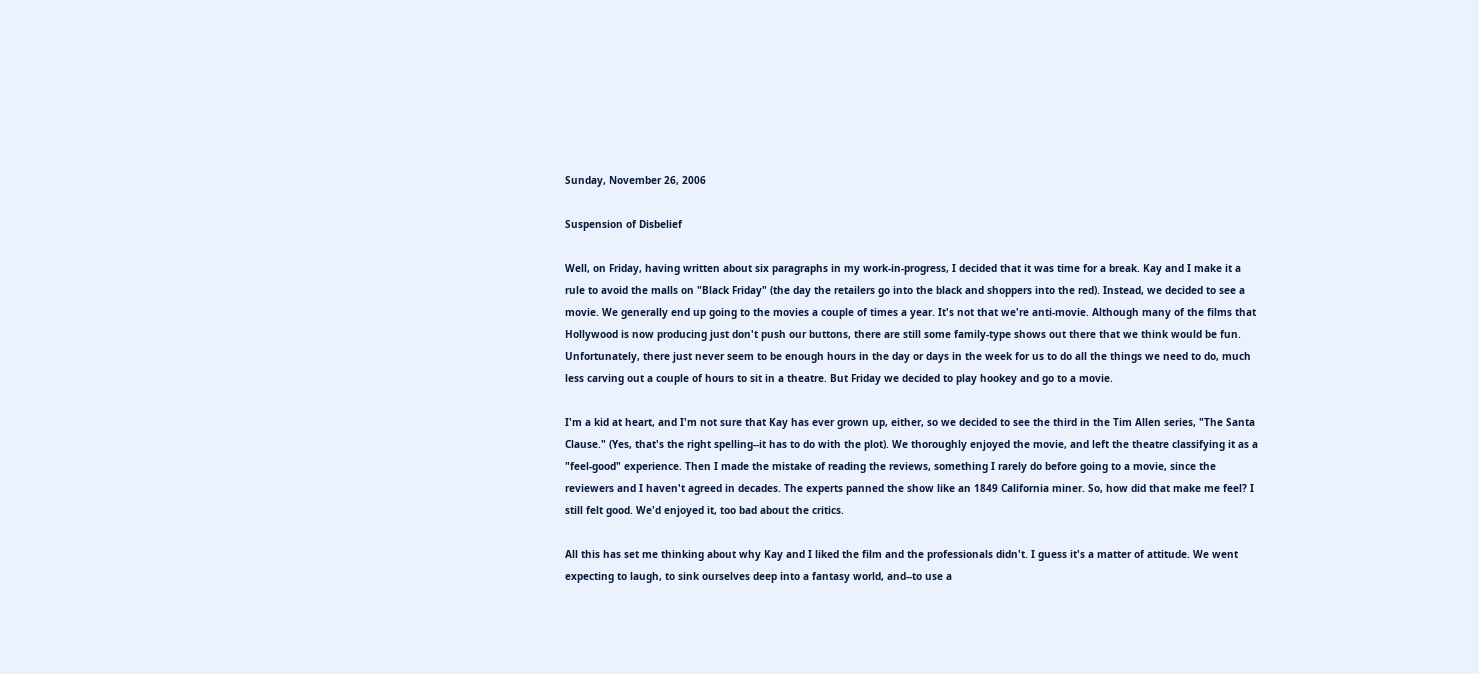Sunday, November 26, 2006

Suspension of Disbelief

Well, on Friday, having written about six paragraphs in my work-in-progress, I decided that it was time for a break. Kay and I make it a rule to avoid the malls on "Black Friday" (the day the retailers go into the black and shoppers into the red). Instead, we decided to see a movie. We generally end up going to the movies a couple of times a year. It's not that we're anti-movie. Although many of the films that Hollywood is now producing just don't push our buttons, there are still some family-type shows out there that we think would be fun. Unfortunately, there just never seem to be enough hours in the day or days in the week for us to do all the things we need to do, much less carving out a couple of hours to sit in a theatre. But Friday we decided to play hookey and go to a movie.

I'm a kid at heart, and I'm not sure that Kay has ever grown up, either, so we decided to see the third in the Tim Allen series, "The Santa Clause." (Yes, that's the right spelling--it has to do with the plot). We thoroughly enjoyed the movie, and left the theatre classifying it as a "feel-good" experience. Then I made the mistake of reading the reviews, something I rarely do before going to a movie, since the reviewers and I haven't agreed in decades. The experts panned the show like an 1849 California miner. So, how did that make me feel? I still felt good. We'd enjoyed it, too bad about the critics.

All this has set me thinking about why Kay and I liked the film and the professionals didn't. I guess it's a matter of attitude. We went expecting to laugh, to sink ourselves deep into a fantasy world, and--to use a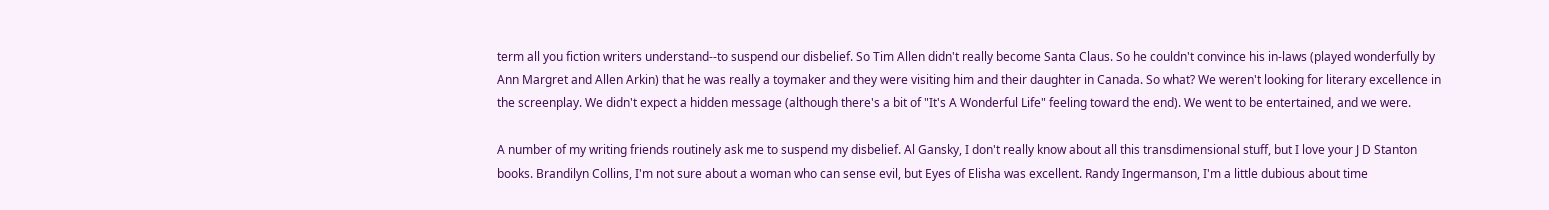term all you fiction writers understand--to suspend our disbelief. So Tim Allen didn't really become Santa Claus. So he couldn't convince his in-laws (played wonderfully by Ann Margret and Allen Arkin) that he was really a toymaker and they were visiting him and their daughter in Canada. So what? We weren't looking for literary excellence in the screenplay. We didn't expect a hidden message (although there's a bit of "It's A Wonderful Life" feeling toward the end). We went to be entertained, and we were.

A number of my writing friends routinely ask me to suspend my disbelief. Al Gansky, I don't really know about all this transdimensional stuff, but I love your J D Stanton books. Brandilyn Collins, I'm not sure about a woman who can sense evil, but Eyes of Elisha was excellent. Randy Ingermanson, I'm a little dubious about time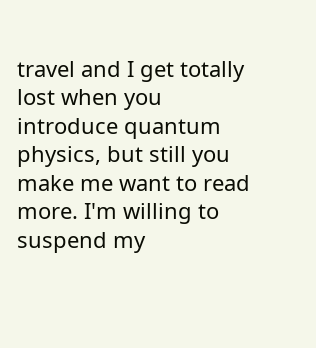travel and I get totally lost when you introduce quantum physics, but still you make me want to read more. I'm willing to suspend my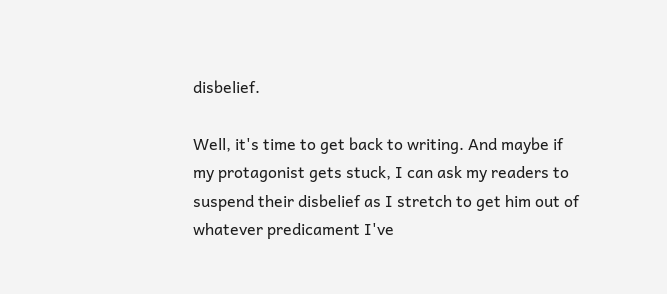disbelief.

Well, it's time to get back to writing. And maybe if my protagonist gets stuck, I can ask my readers to suspend their disbelief as I stretch to get him out of whatever predicament I've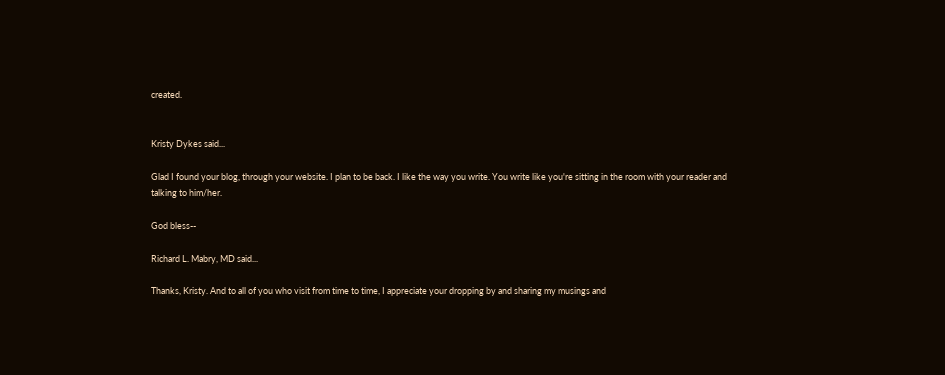created.


Kristy Dykes said...

Glad I found your blog, through your website. I plan to be back. I like the way you write. You write like you're sitting in the room with your reader and talking to him/her.

God bless--

Richard L. Mabry, MD said...

Thanks, Kristy. And to all of you who visit from time to time, I appreciate your dropping by and sharing my musings and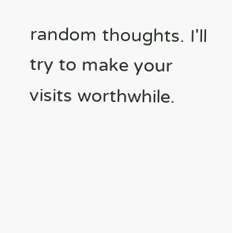random thoughts. I'll try to make your visits worthwhile.